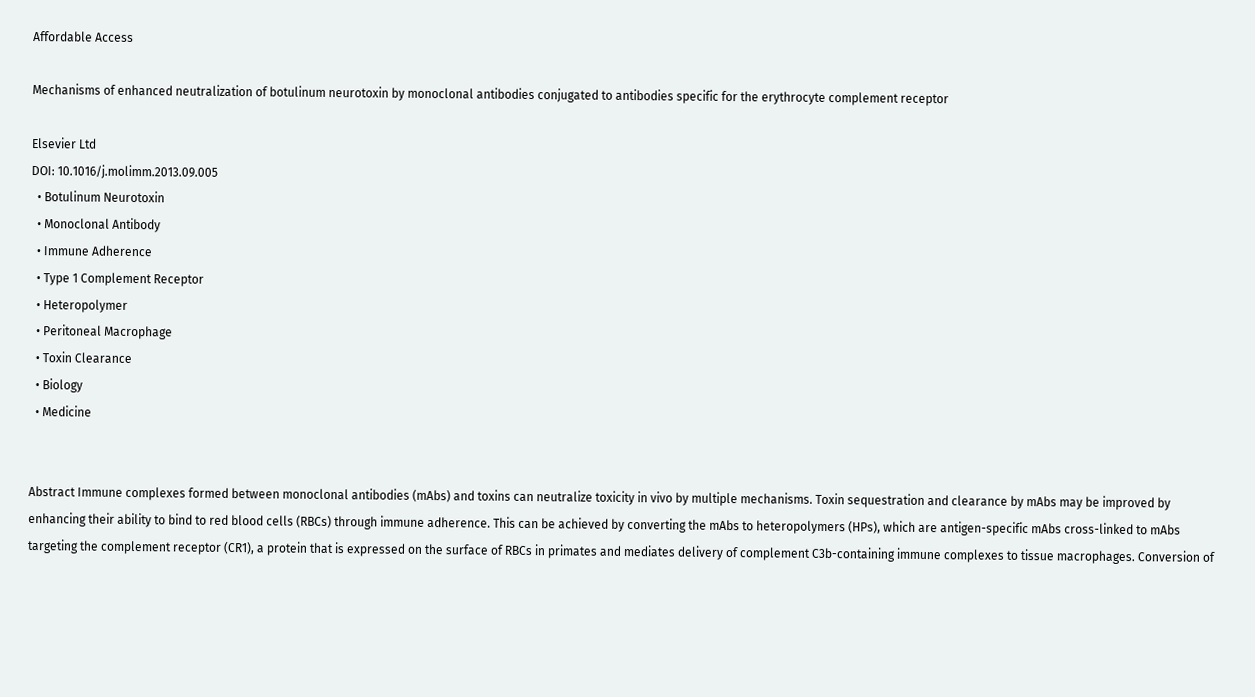Affordable Access

Mechanisms of enhanced neutralization of botulinum neurotoxin by monoclonal antibodies conjugated to antibodies specific for the erythrocyte complement receptor

Elsevier Ltd
DOI: 10.1016/j.molimm.2013.09.005
  • Botulinum Neurotoxin
  • Monoclonal Antibody
  • Immune Adherence
  • Type 1 Complement Receptor
  • Heteropolymer
  • Peritoneal Macrophage
  • Toxin Clearance
  • Biology
  • Medicine


Abstract Immune complexes formed between monoclonal antibodies (mAbs) and toxins can neutralize toxicity in vivo by multiple mechanisms. Toxin sequestration and clearance by mAbs may be improved by enhancing their ability to bind to red blood cells (RBCs) through immune adherence. This can be achieved by converting the mAbs to heteropolymers (HPs), which are antigen-specific mAbs cross-linked to mAbs targeting the complement receptor (CR1), a protein that is expressed on the surface of RBCs in primates and mediates delivery of complement C3b-containing immune complexes to tissue macrophages. Conversion of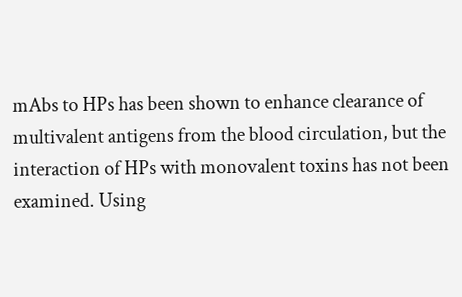mAbs to HPs has been shown to enhance clearance of multivalent antigens from the blood circulation, but the interaction of HPs with monovalent toxins has not been examined. Using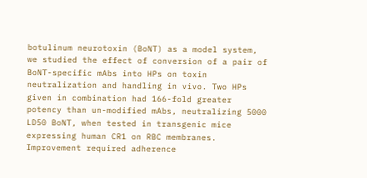botulinum neurotoxin (BoNT) as a model system, we studied the effect of conversion of a pair of BoNT-specific mAbs into HPs on toxin neutralization and handling in vivo. Two HPs given in combination had 166-fold greater potency than un-modified mAbs, neutralizing 5000 LD50 BoNT, when tested in transgenic mice expressing human CR1 on RBC membranes. Improvement required adherence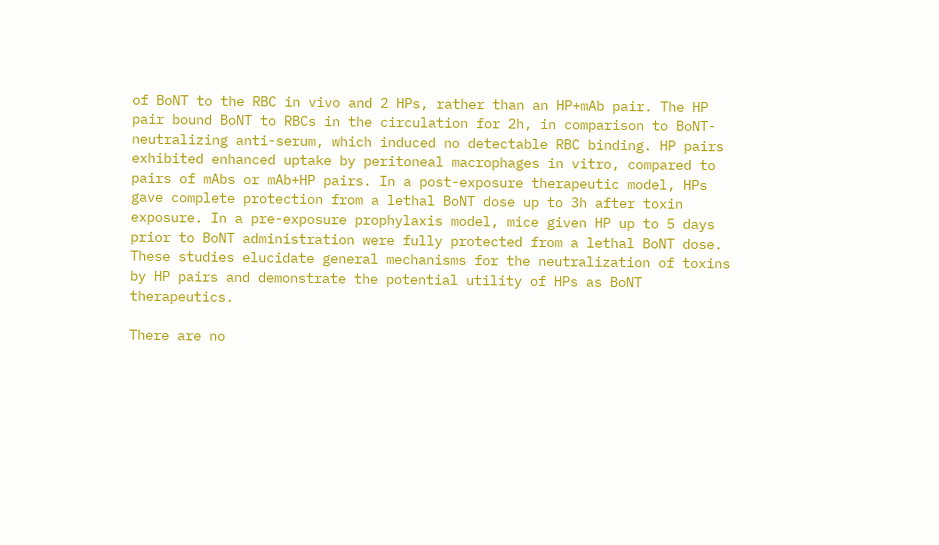of BoNT to the RBC in vivo and 2 HPs, rather than an HP+mAb pair. The HP pair bound BoNT to RBCs in the circulation for 2h, in comparison to BoNT-neutralizing anti-serum, which induced no detectable RBC binding. HP pairs exhibited enhanced uptake by peritoneal macrophages in vitro, compared to pairs of mAbs or mAb+HP pairs. In a post-exposure therapeutic model, HPs gave complete protection from a lethal BoNT dose up to 3h after toxin exposure. In a pre-exposure prophylaxis model, mice given HP up to 5 days prior to BoNT administration were fully protected from a lethal BoNT dose. These studies elucidate general mechanisms for the neutralization of toxins by HP pairs and demonstrate the potential utility of HPs as BoNT therapeutics.

There are no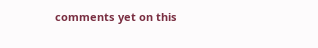comments yet on this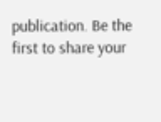publication. Be the first to share your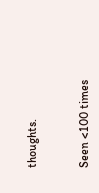thoughts.


Seen <100 times